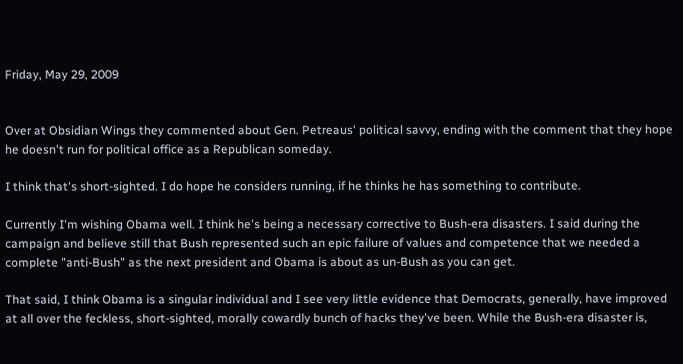Friday, May 29, 2009


Over at Obsidian Wings they commented about Gen. Petreaus' political savvy, ending with the comment that they hope he doesn't run for political office as a Republican someday.

I think that's short-sighted. I do hope he considers running, if he thinks he has something to contribute.

Currently I'm wishing Obama well. I think he's being a necessary corrective to Bush-era disasters. I said during the campaign and believe still that Bush represented such an epic failure of values and competence that we needed a complete "anti-Bush" as the next president and Obama is about as un-Bush as you can get.

That said, I think Obama is a singular individual and I see very little evidence that Democrats, generally, have improved at all over the feckless, short-sighted, morally cowardly bunch of hacks they've been. While the Bush-era disaster is,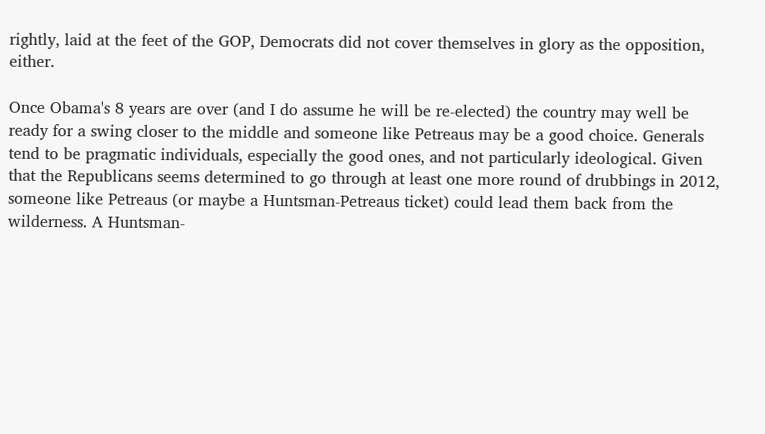rightly, laid at the feet of the GOP, Democrats did not cover themselves in glory as the opposition, either.

Once Obama's 8 years are over (and I do assume he will be re-elected) the country may well be ready for a swing closer to the middle and someone like Petreaus may be a good choice. Generals tend to be pragmatic individuals, especially the good ones, and not particularly ideological. Given that the Republicans seems determined to go through at least one more round of drubbings in 2012, someone like Petreaus (or maybe a Huntsman-Petreaus ticket) could lead them back from the wilderness. A Huntsman-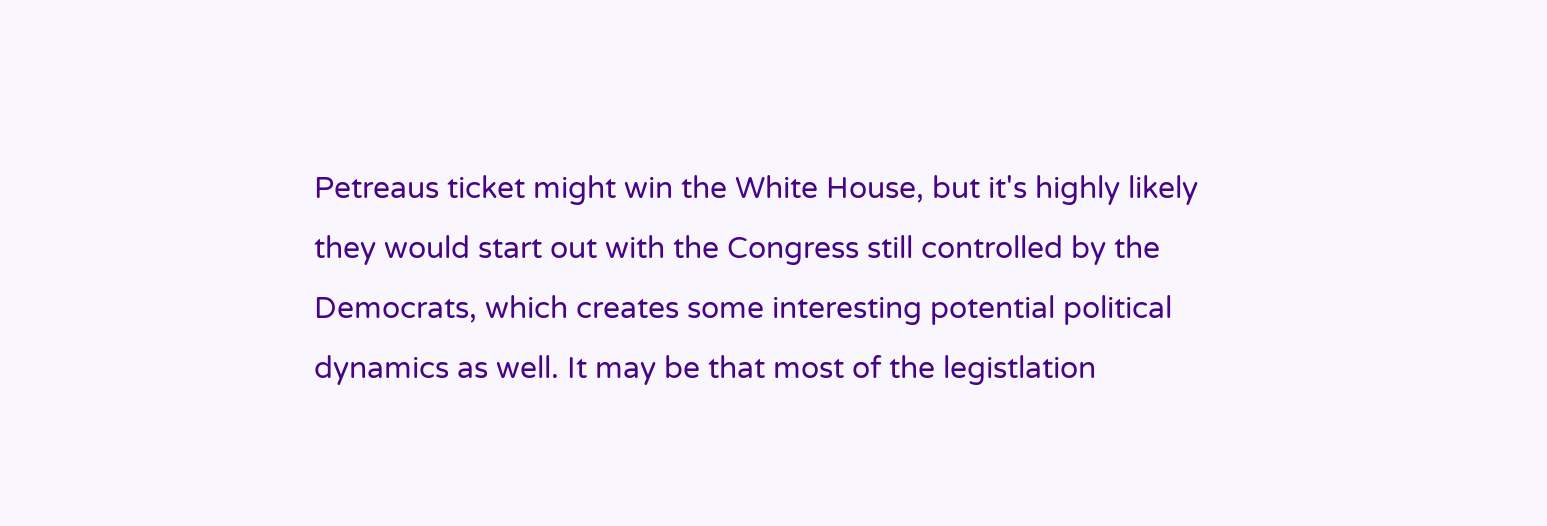Petreaus ticket might win the White House, but it's highly likely they would start out with the Congress still controlled by the Democrats, which creates some interesting potential political dynamics as well. It may be that most of the legistlation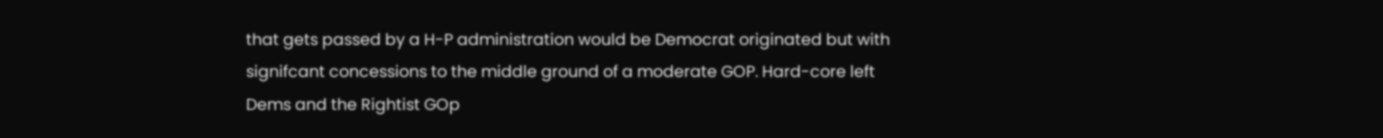that gets passed by a H-P administration would be Democrat originated but with signifcant concessions to the middle ground of a moderate GOP. Hard-core left Dems and the Rightist GOp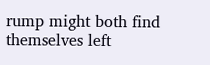rump might both find themselves left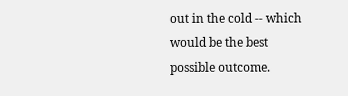out in the cold -- which would be the best possible outcome.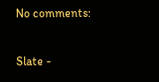No comments:

Slate -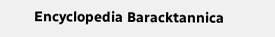Encyclopedia Baracktannica